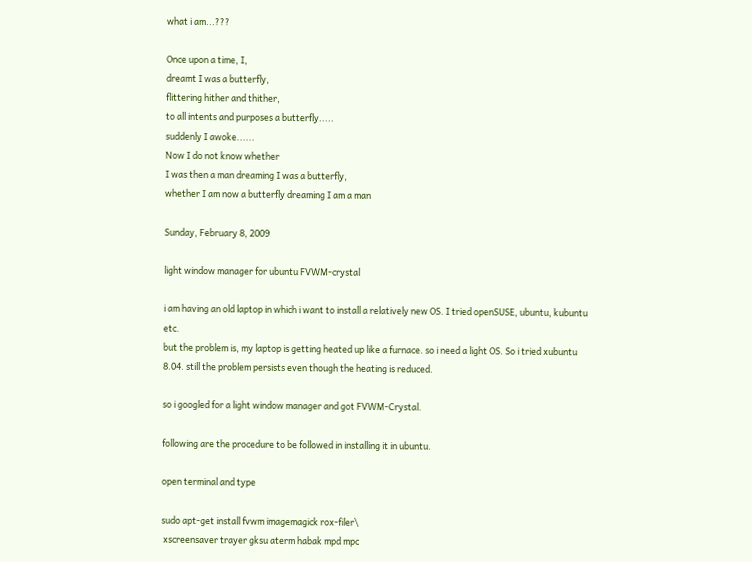what i am...???

Once upon a time, I,
dreamt I was a butterfly,
flittering hither and thither,
to all intents and purposes a butterfly.....
suddenly I awoke......
Now I do not know whether
I was then a man dreaming I was a butterfly,
whether I am now a butterfly dreaming I am a man

Sunday, February 8, 2009

light window manager for ubuntu FVWM-crystal

i am having an old laptop in which i want to install a relatively new OS. I tried openSUSE, ubuntu, kubuntu etc.
but the problem is, my laptop is getting heated up like a furnace. so i need a light OS. So i tried xubuntu 8.04. still the problem persists even though the heating is reduced.

so i googled for a light window manager and got FVWM-Crystal.

following are the procedure to be followed in installing it in ubuntu.

open terminal and type

sudo apt-get install fvwm imagemagick rox-filer\
 xscreensaver trayer gksu aterm habak mpd mpc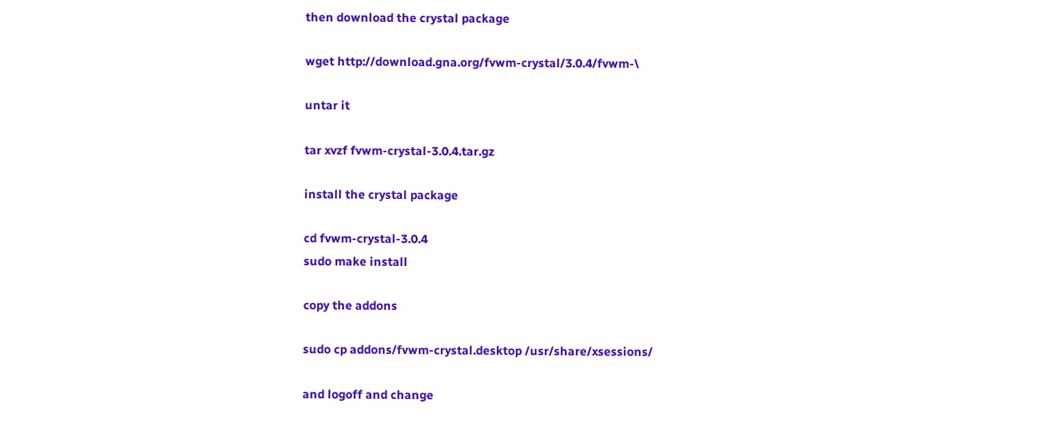then download the crystal package

wget http://download.gna.org/fvwm-crystal/3.0.4/fvwm-\

untar it

tar xvzf fvwm-crystal-3.0.4.tar.gz

install the crystal package

cd fvwm-crystal-3.0.4
sudo make install

copy the addons

sudo cp addons/fvwm-crystal.desktop /usr/share/xsessions/

and logoff and change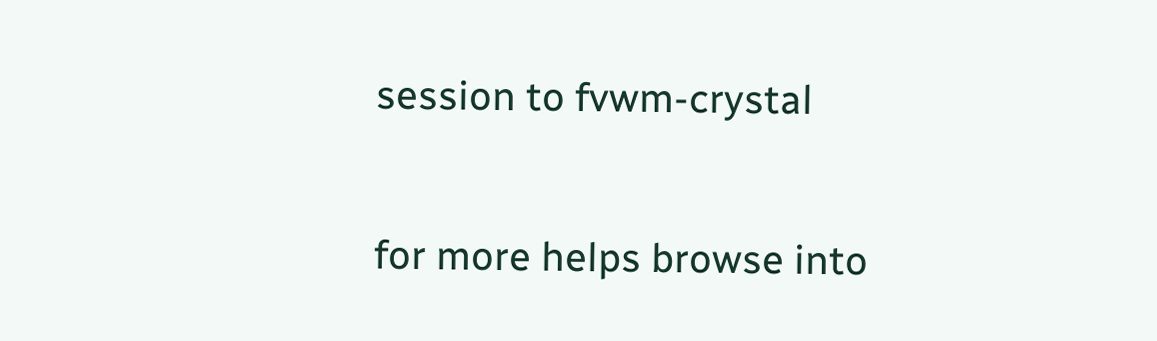session to fvwm-crystal

for more helps browse into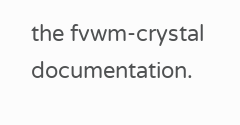the fvwm-crystal documentation.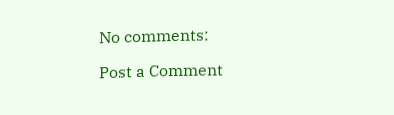No comments:

Post a Comment